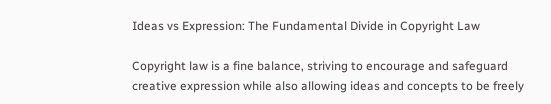Ideas vs Expression: The Fundamental Divide in Copyright Law

Copyright law is a fine balance, striving to encourage and safeguard creative expression while also allowing ideas and concepts to be freely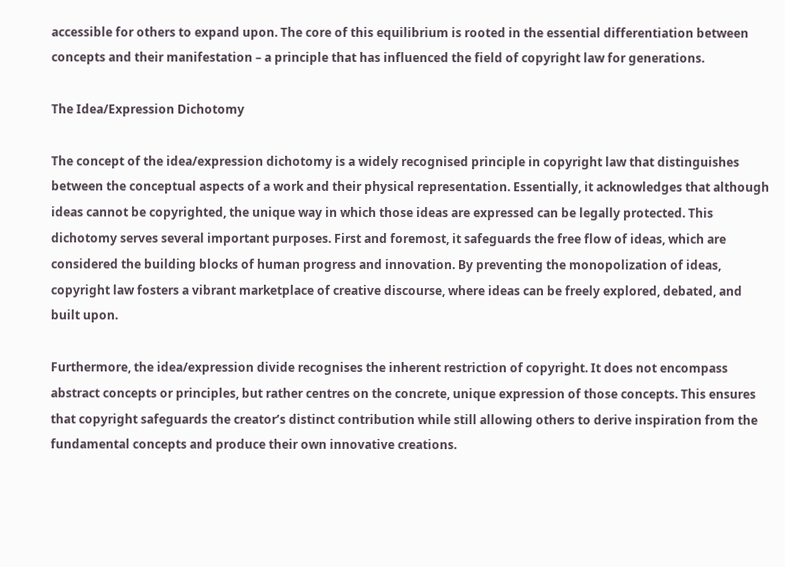accessible for others to expand upon. The core of this equilibrium is rooted in the essential differentiation between concepts and their manifestation – a principle that has influenced the field of copyright law for generations.

The Idea/Expression Dichotomy

The concept of the idea/expression dichotomy is a widely recognised principle in copyright law that distinguishes between the conceptual aspects of a work and their physical representation. Essentially, it acknowledges that although ideas cannot be copyrighted, the unique way in which those ideas are expressed can be legally protected. This dichotomy serves several important purposes. First and foremost, it safeguards the free flow of ideas, which are considered the building blocks of human progress and innovation. By preventing the monopolization of ideas, copyright law fosters a vibrant marketplace of creative discourse, where ideas can be freely explored, debated, and built upon.

Furthermore, the idea/expression divide recognises the inherent restriction of copyright. It does not encompass abstract concepts or principles, but rather centres on the concrete, unique expression of those concepts. This ensures that copyright safeguards the creator’s distinct contribution while still allowing others to derive inspiration from the fundamental concepts and produce their own innovative creations.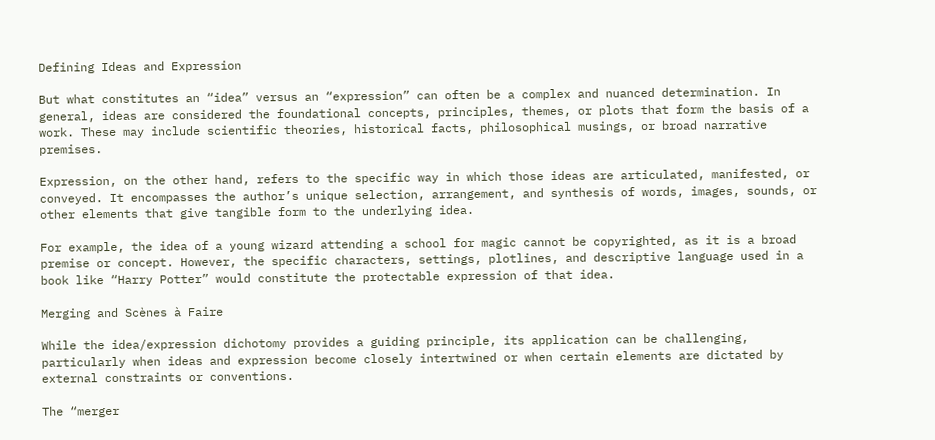Defining Ideas and Expression

But what constitutes an “idea” versus an “expression” can often be a complex and nuanced determination. In general, ideas are considered the foundational concepts, principles, themes, or plots that form the basis of a work. These may include scientific theories, historical facts, philosophical musings, or broad narrative premises.

Expression, on the other hand, refers to the specific way in which those ideas are articulated, manifested, or conveyed. It encompasses the author’s unique selection, arrangement, and synthesis of words, images, sounds, or other elements that give tangible form to the underlying idea.

For example, the idea of a young wizard attending a school for magic cannot be copyrighted, as it is a broad premise or concept. However, the specific characters, settings, plotlines, and descriptive language used in a book like “Harry Potter” would constitute the protectable expression of that idea.

Merging and Scènes à Faire

While the idea/expression dichotomy provides a guiding principle, its application can be challenging, particularly when ideas and expression become closely intertwined or when certain elements are dictated by external constraints or conventions.

The “merger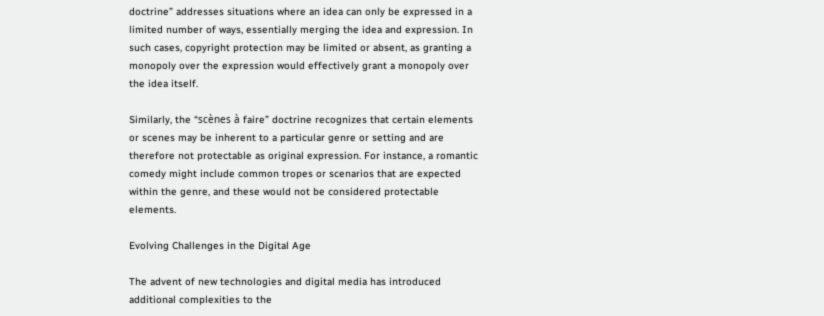doctrine” addresses situations where an idea can only be expressed in a limited number of ways, essentially merging the idea and expression. In such cases, copyright protection may be limited or absent, as granting a monopoly over the expression would effectively grant a monopoly over the idea itself.

Similarly, the “scènes à faire” doctrine recognizes that certain elements or scenes may be inherent to a particular genre or setting and are therefore not protectable as original expression. For instance, a romantic comedy might include common tropes or scenarios that are expected within the genre, and these would not be considered protectable elements.

Evolving Challenges in the Digital Age

The advent of new technologies and digital media has introduced additional complexities to the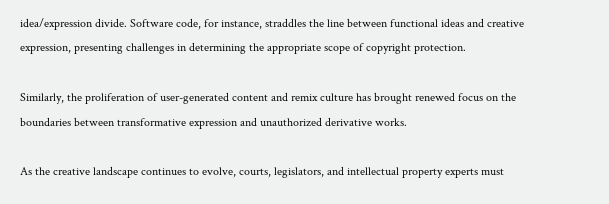idea/expression divide. Software code, for instance, straddles the line between functional ideas and creative expression, presenting challenges in determining the appropriate scope of copyright protection.

Similarly, the proliferation of user-generated content and remix culture has brought renewed focus on the boundaries between transformative expression and unauthorized derivative works.

As the creative landscape continues to evolve, courts, legislators, and intellectual property experts must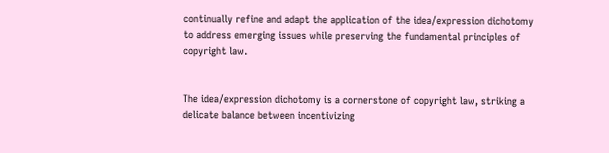continually refine and adapt the application of the idea/expression dichotomy to address emerging issues while preserving the fundamental principles of copyright law.


The idea/expression dichotomy is a cornerstone of copyright law, striking a delicate balance between incentivizing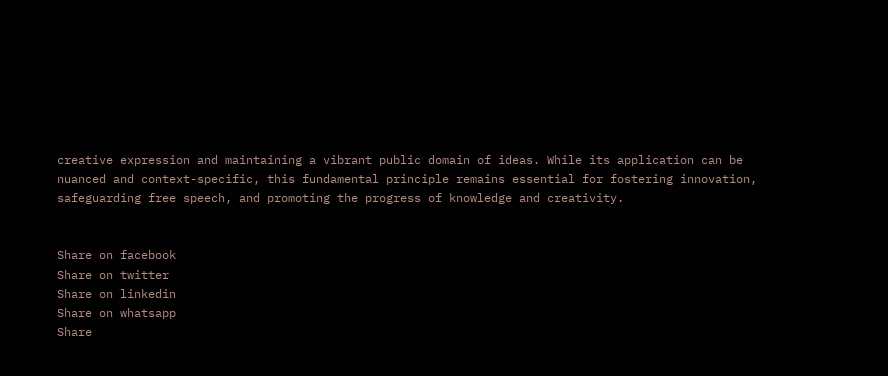creative expression and maintaining a vibrant public domain of ideas. While its application can be nuanced and context-specific, this fundamental principle remains essential for fostering innovation, safeguarding free speech, and promoting the progress of knowledge and creativity.


Share on facebook
Share on twitter
Share on linkedin
Share on whatsapp
Share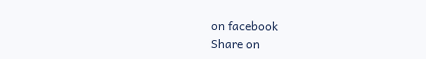on facebook
Share on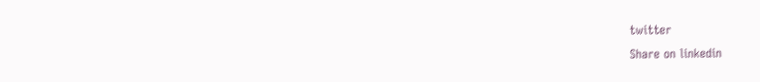twitter
Share on linkedin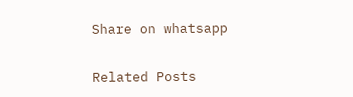Share on whatsapp

Related Posts